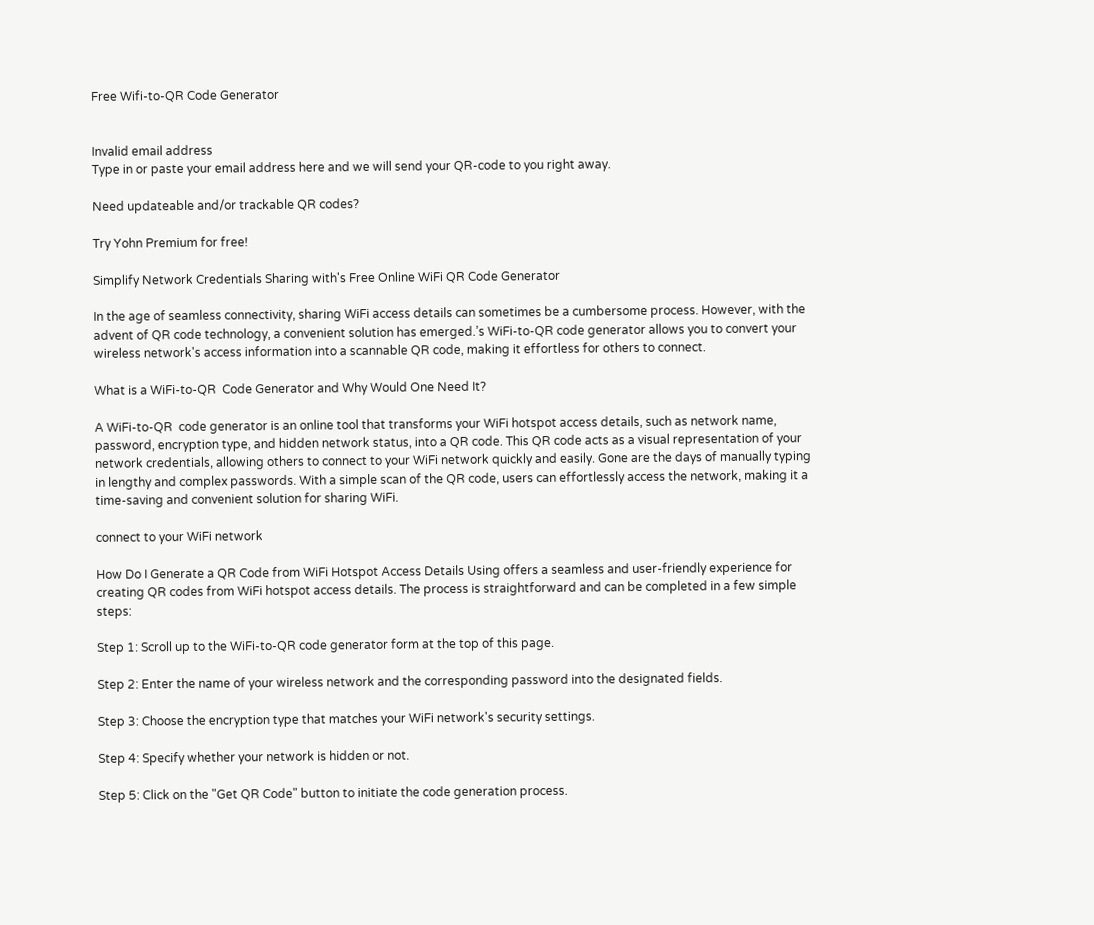Free Wifi-to-QR Code Generator


Invalid email address
Type in or paste your email address here and we will send your QR-code to you right away.

Need updateable and/or trackable QR codes?

Try Yohn Premium for free!

Simplify Network Credentials Sharing with's Free Online WiFi QR Code Generator

In the age of seamless connectivity, sharing WiFi access details can sometimes be a cumbersome process. However, with the advent of QR code technology, a convenient solution has emerged.’s WiFi-to-QR code generator allows you to convert your wireless network's access information into a scannable QR code, making it effortless for others to connect.

What is a WiFi-to-QR  Code Generator and Why Would One Need It?

A WiFi-to-QR  code generator is an online tool that transforms your WiFi hotspot access details, such as network name, password, encryption type, and hidden network status, into a QR code. This QR code acts as a visual representation of your network credentials, allowing others to connect to your WiFi network quickly and easily. Gone are the days of manually typing in lengthy and complex passwords. With a simple scan of the QR code, users can effortlessly access the network, making it a time-saving and convenient solution for sharing WiFi.

connect to your WiFi network

How Do I Generate a QR Code from WiFi Hotspot Access Details Using offers a seamless and user-friendly experience for creating QR codes from WiFi hotspot access details. The process is straightforward and can be completed in a few simple steps:

Step 1: Scroll up to the WiFi-to-QR code generator form at the top of this page.

Step 2: Enter the name of your wireless network and the corresponding password into the designated fields.

Step 3: Choose the encryption type that matches your WiFi network's security settings.

Step 4: Specify whether your network is hidden or not.

Step 5: Click on the "Get QR Code" button to initiate the code generation process.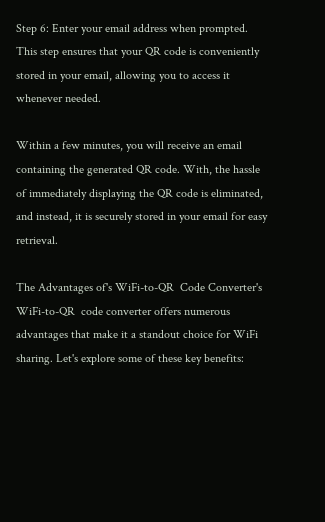Step 6: Enter your email address when prompted. This step ensures that your QR code is conveniently stored in your email, allowing you to access it whenever needed.

Within a few minutes, you will receive an email containing the generated QR code. With, the hassle of immediately displaying the QR code is eliminated, and instead, it is securely stored in your email for easy retrieval.

The Advantages of's WiFi-to-QR  Code Converter's WiFi-to-QR  code converter offers numerous advantages that make it a standout choice for WiFi sharing. Let's explore some of these key benefits: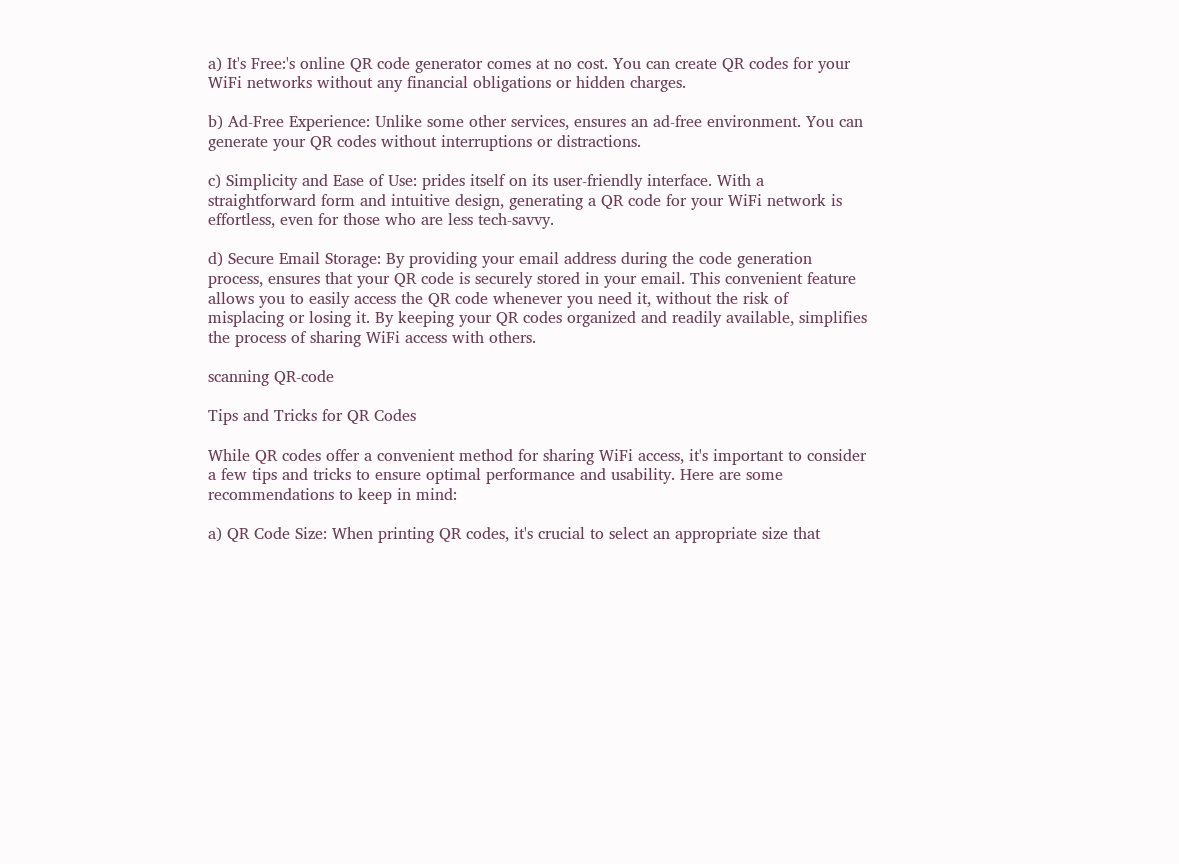a) It's Free:'s online QR code generator comes at no cost. You can create QR codes for your WiFi networks without any financial obligations or hidden charges.

b) Ad-Free Experience: Unlike some other services, ensures an ad-free environment. You can generate your QR codes without interruptions or distractions.

c) Simplicity and Ease of Use: prides itself on its user-friendly interface. With a straightforward form and intuitive design, generating a QR code for your WiFi network is effortless, even for those who are less tech-savvy.

d) Secure Email Storage: By providing your email address during the code generation process, ensures that your QR code is securely stored in your email. This convenient feature allows you to easily access the QR code whenever you need it, without the risk of misplacing or losing it. By keeping your QR codes organized and readily available, simplifies the process of sharing WiFi access with others.

scanning QR-code

Tips and Tricks for QR Codes

While QR codes offer a convenient method for sharing WiFi access, it's important to consider a few tips and tricks to ensure optimal performance and usability. Here are some recommendations to keep in mind:

a) QR Code Size: When printing QR codes, it's crucial to select an appropriate size that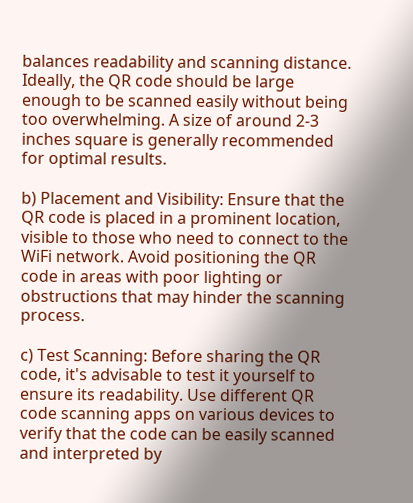balances readability and scanning distance. Ideally, the QR code should be large enough to be scanned easily without being too overwhelming. A size of around 2-3 inches square is generally recommended for optimal results.

b) Placement and Visibility: Ensure that the QR code is placed in a prominent location, visible to those who need to connect to the WiFi network. Avoid positioning the QR code in areas with poor lighting or obstructions that may hinder the scanning process.

c) Test Scanning: Before sharing the QR code, it's advisable to test it yourself to ensure its readability. Use different QR code scanning apps on various devices to verify that the code can be easily scanned and interpreted by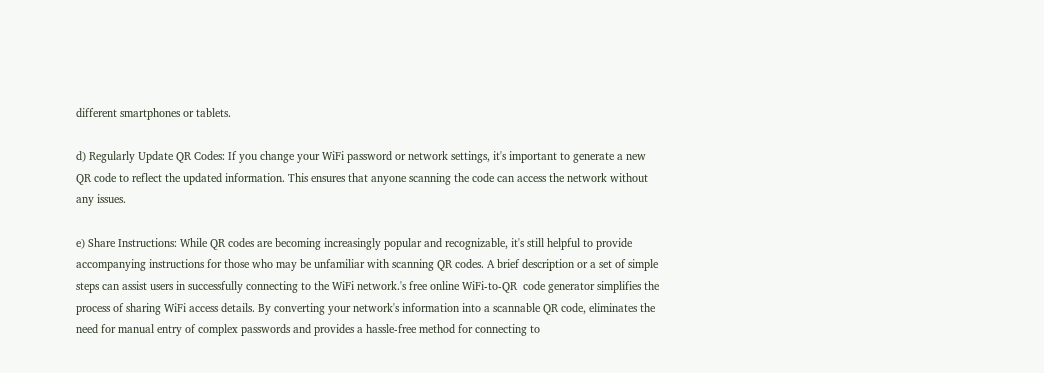different smartphones or tablets.

d) Regularly Update QR Codes: If you change your WiFi password or network settings, it's important to generate a new QR code to reflect the updated information. This ensures that anyone scanning the code can access the network without any issues.

e) Share Instructions: While QR codes are becoming increasingly popular and recognizable, it's still helpful to provide accompanying instructions for those who may be unfamiliar with scanning QR codes. A brief description or a set of simple steps can assist users in successfully connecting to the WiFi network.'s free online WiFi-to-QR  code generator simplifies the process of sharing WiFi access details. By converting your network's information into a scannable QR code, eliminates the need for manual entry of complex passwords and provides a hassle-free method for connecting to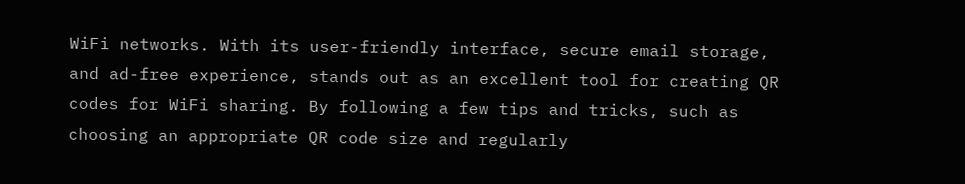WiFi networks. With its user-friendly interface, secure email storage, and ad-free experience, stands out as an excellent tool for creating QR codes for WiFi sharing. By following a few tips and tricks, such as choosing an appropriate QR code size and regularly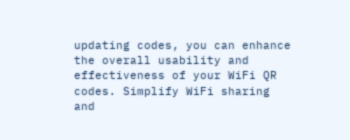updating codes, you can enhance the overall usability and effectiveness of your WiFi QR codes. Simplify WiFi sharing and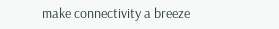make connectivity a breeze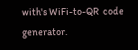with's WiFi-to-QR  code generator.